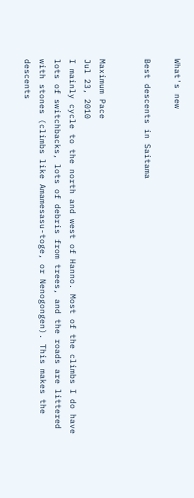What's new

Best descents in Saitama


Maximum Pace
Jul 23, 2010
I mainly cycle to the north and west of Hanno. Most of the climbs I do have lots of switchbacks, lots of debris from trees, and the roads are littered with stones (climbs like Amamesasu-toge, or Nenogongen). This makes the descents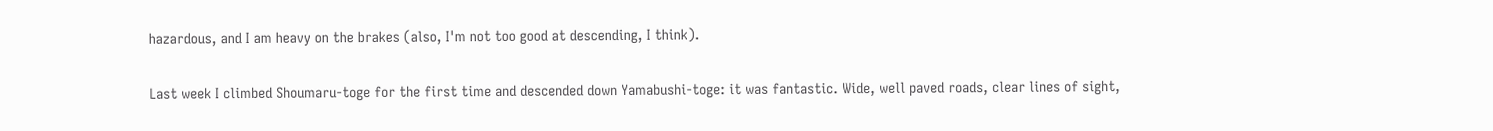hazardous, and I am heavy on the brakes (also, I'm not too good at descending, I think).

Last week I climbed Shoumaru-toge for the first time and descended down Yamabushi-toge: it was fantastic. Wide, well paved roads, clear lines of sight,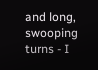and long, swooping turns - I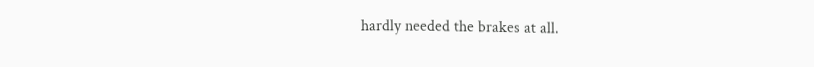hardly needed the brakes at all.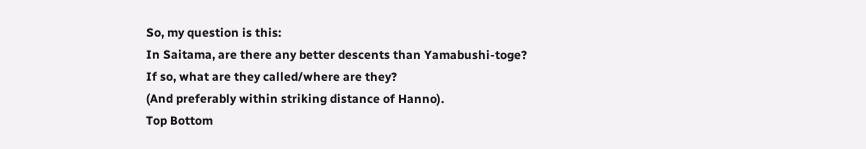So, my question is this:
In Saitama, are there any better descents than Yamabushi-toge?
If so, what are they called/where are they?
(And preferably within striking distance of Hanno).
Top Bottom